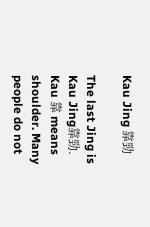Kau Jing 靠勁

The last Jing is Kau Jing靠勁. Kau 靠 means shoulder. Many people do not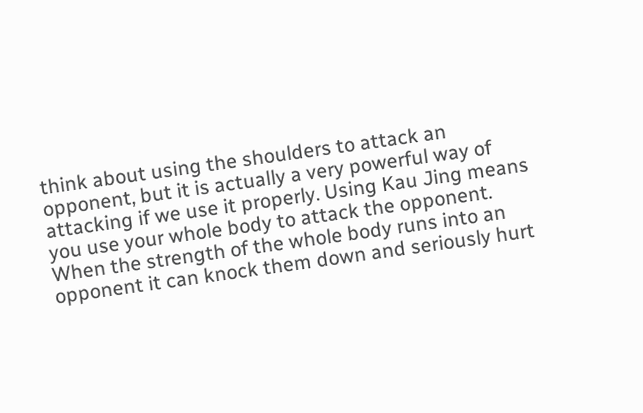think about using the shoulders to attack an opponent, but it is actually a very powerful way of attacking if we use it properly. Using Kau Jing means you use your whole body to attack the opponent. When the strength of the whole body runs into an opponent it can knock them down and seriously hurt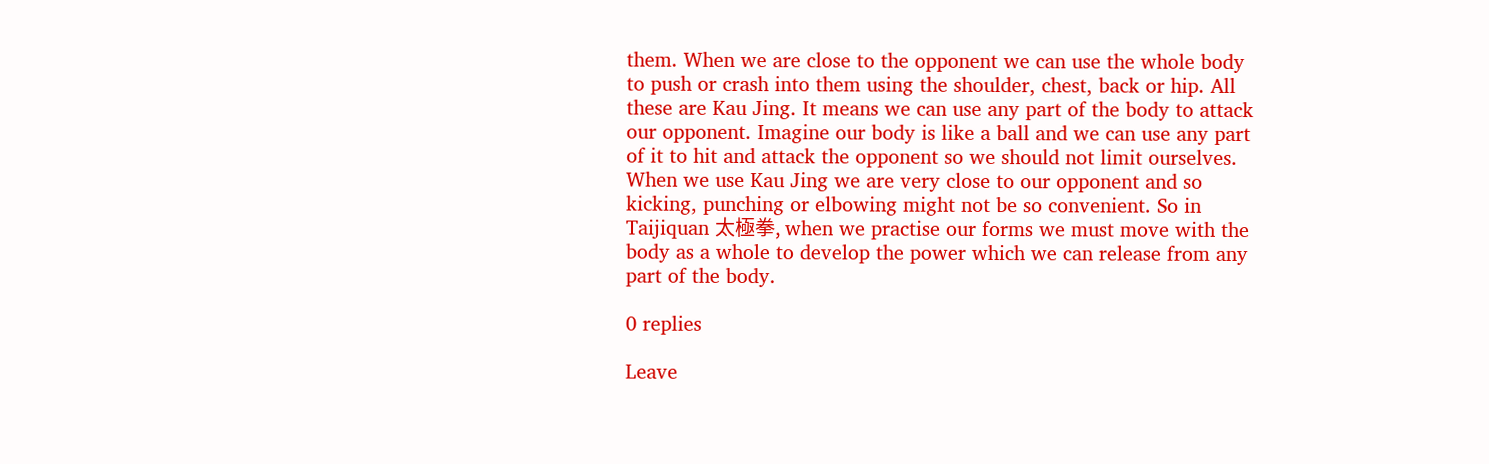them. When we are close to the opponent we can use the whole body to push or crash into them using the shoulder, chest, back or hip. All these are Kau Jing. It means we can use any part of the body to attack our opponent. Imagine our body is like a ball and we can use any part of it to hit and attack the opponent so we should not limit ourselves. When we use Kau Jing we are very close to our opponent and so kicking, punching or elbowing might not be so convenient. So in Taijiquan 太極拳, when we practise our forms we must move with the body as a whole to develop the power which we can release from any part of the body.

0 replies

Leave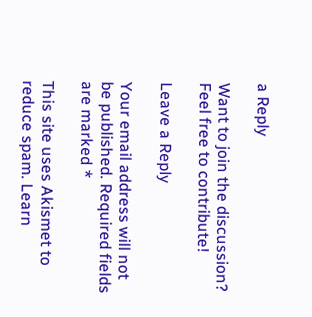a Reply

Want to join the discussion?
Feel free to contribute!

Leave a Reply

Your email address will not be published. Required fields are marked *

This site uses Akismet to reduce spam. Learn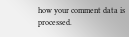how your comment data is processed.